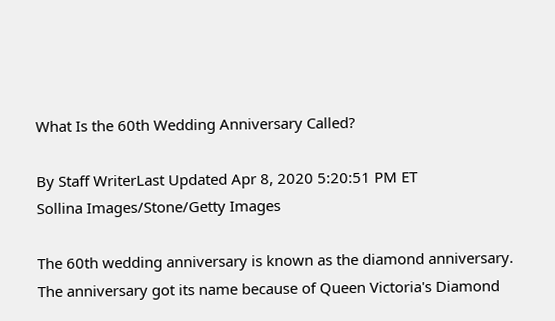What Is the 60th Wedding Anniversary Called?

By Staff WriterLast Updated Apr 8, 2020 5:20:51 PM ET
Sollina Images/Stone/Getty Images

The 60th wedding anniversary is known as the diamond anniversary. The anniversary got its name because of Queen Victoria's Diamond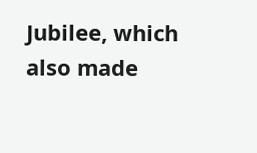Jubilee, which also made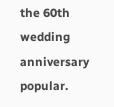the 60th wedding anniversary popular.